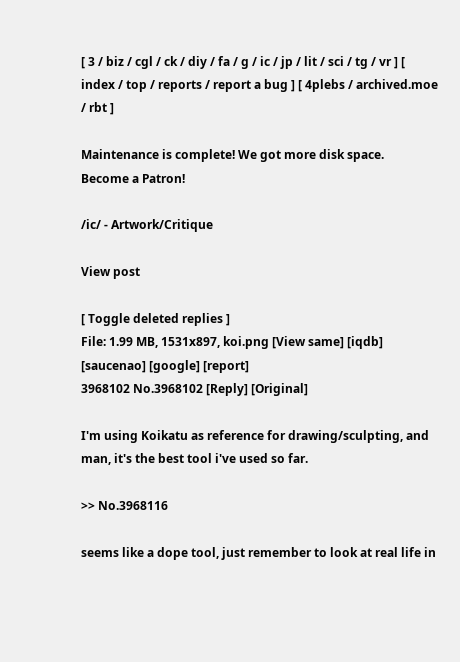[ 3 / biz / cgl / ck / diy / fa / g / ic / jp / lit / sci / tg / vr ] [ index / top / reports / report a bug ] [ 4plebs / archived.moe / rbt ]

Maintenance is complete! We got more disk space.
Become a Patron!

/ic/ - Artwork/Critique

View post

[ Toggle deleted replies ]
File: 1.99 MB, 1531x897, koi.png [View same] [iqdb] [saucenao] [google] [report]
3968102 No.3968102 [Reply] [Original]

I'm using Koikatu as reference for drawing/sculpting, and man, it's the best tool i've used so far.

>> No.3968116

seems like a dope tool, just remember to look at real life in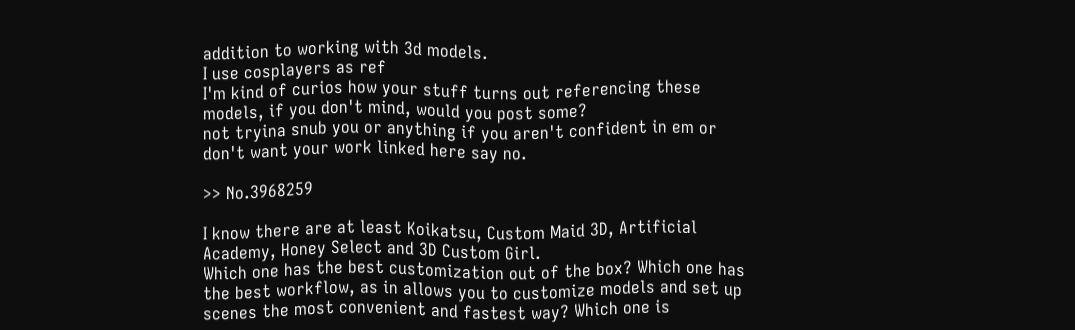addition to working with 3d models.
I use cosplayers as ref
I'm kind of curios how your stuff turns out referencing these models, if you don't mind, would you post some?
not tryina snub you or anything if you aren't confident in em or don't want your work linked here say no.

>> No.3968259

I know there are at least Koikatsu, Custom Maid 3D, Artificial Academy, Honey Select and 3D Custom Girl.
Which one has the best customization out of the box? Which one has the best workflow, as in allows you to customize models and set up scenes the most convenient and fastest way? Which one is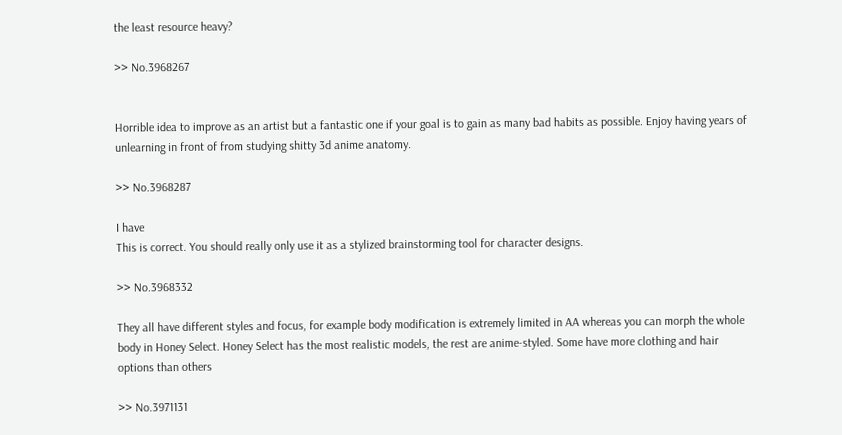the least resource heavy?

>> No.3968267


Horrible idea to improve as an artist but a fantastic one if your goal is to gain as many bad habits as possible. Enjoy having years of unlearning in front of from studying shitty 3d anime anatomy.

>> No.3968287

I have
This is correct. You should really only use it as a stylized brainstorming tool for character designs.

>> No.3968332

They all have different styles and focus, for example body modification is extremely limited in AA whereas you can morph the whole body in Honey Select. Honey Select has the most realistic models, the rest are anime-styled. Some have more clothing and hair options than others

>> No.3971131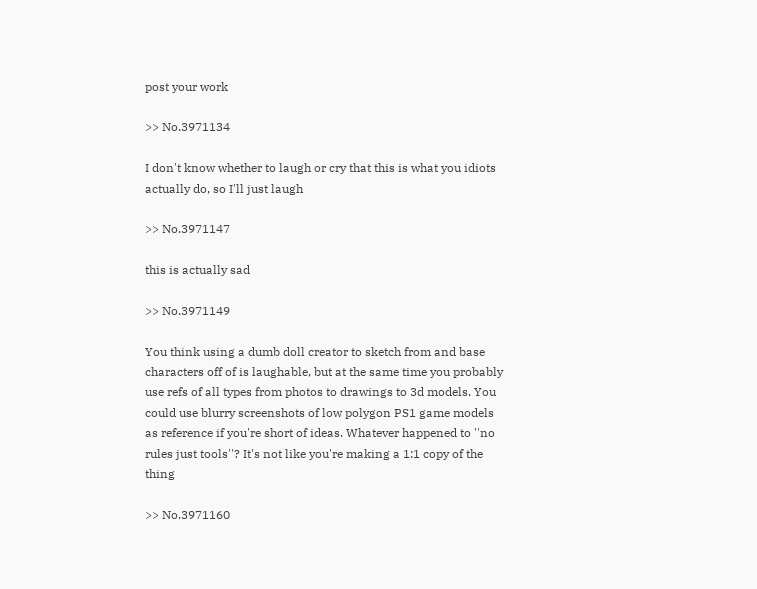post your work

>> No.3971134

I don't know whether to laugh or cry that this is what you idiots actually do, so I'll just laugh

>> No.3971147

this is actually sad

>> No.3971149

You think using a dumb doll creator to sketch from and base characters off of is laughable, but at the same time you probably use refs of all types from photos to drawings to 3d models. You could use blurry screenshots of low polygon PS1 game models as reference if you're short of ideas. Whatever happened to ''no rules just tools''? It's not like you're making a 1:1 copy of the thing

>> No.3971160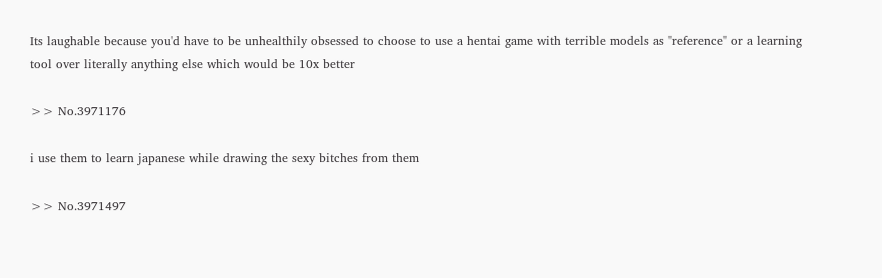Its laughable because you'd have to be unhealthily obsessed to choose to use a hentai game with terrible models as "reference" or a learning tool over literally anything else which would be 10x better

>> No.3971176

i use them to learn japanese while drawing the sexy bitches from them

>> No.3971497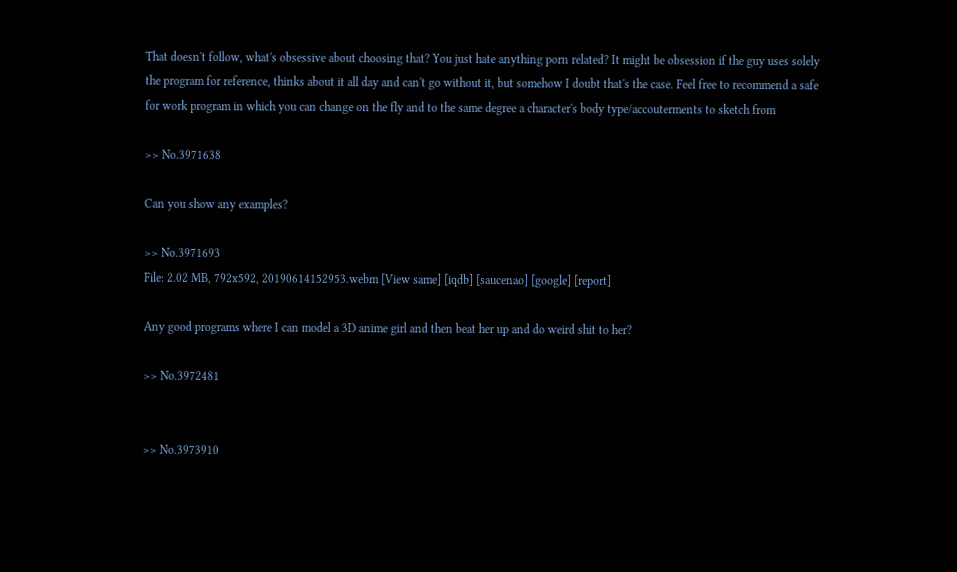That doesn't follow, what's obsessive about choosing that? You just hate anything porn related? It might be obsession if the guy uses solely the program for reference, thinks about it all day and can't go without it, but somehow I doubt that's the case. Feel free to recommend a safe for work program in which you can change on the fly and to the same degree a character's body type/accouterments to sketch from

>> No.3971638

Can you show any examples?

>> No.3971693
File: 2.02 MB, 792x592, 20190614152953.webm [View same] [iqdb] [saucenao] [google] [report]

Any good programs where I can model a 3D anime girl and then beat her up and do weird shit to her?

>> No.3972481


>> No.3973910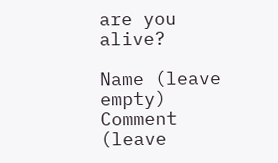are you alive?

Name (leave empty)
Comment (leave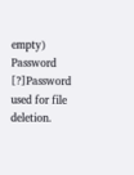empty)
Password [?]Password used for file deletion.